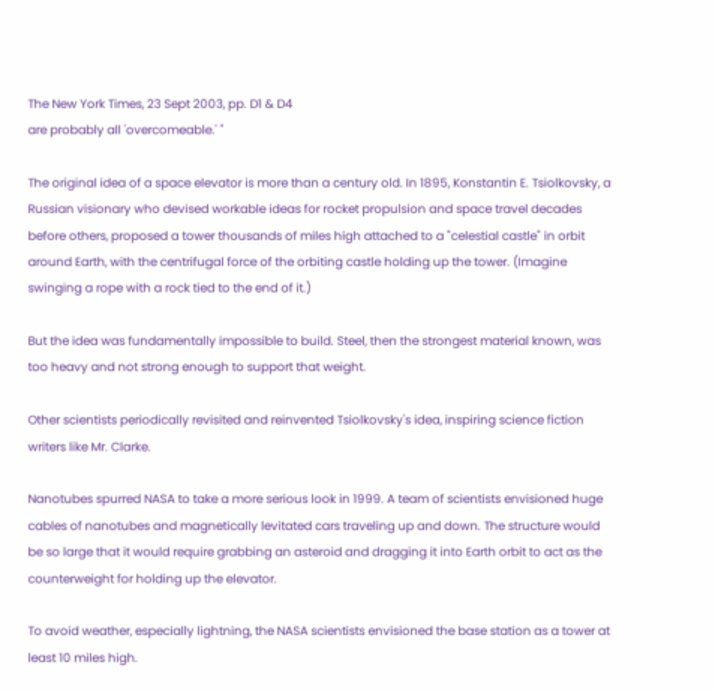The New York Times, 23 Sept 2003, pp. D1 & D4
are probably all 'overcomeable.' "

The original idea of a space elevator is more than a century old. In 1895, Konstantin E. Tsiolkovsky, a Russian visionary who devised workable ideas for rocket propulsion and space travel decades before others, proposed a tower thousands of miles high attached to a "celestial castle" in orbit around Earth, with the centrifugal force of the orbiting castle holding up the tower. (Imagine swinging a rope with a rock tied to the end of it.)

But the idea was fundamentally impossible to build. Steel, then the strongest material known, was too heavy and not strong enough to support that weight.

Other scientists periodically revisited and reinvented Tsiolkovsky's idea, inspiring science fiction writers like Mr. Clarke.

Nanotubes spurred NASA to take a more serious look in 1999. A team of scientists envisioned huge cables of nanotubes and magnetically levitated cars traveling up and down. The structure would be so large that it would require grabbing an asteroid and dragging it into Earth orbit to act as the counterweight for holding up the elevator.

To avoid weather, especially lightning, the NASA scientists envisioned the base station as a tower at least 10 miles high.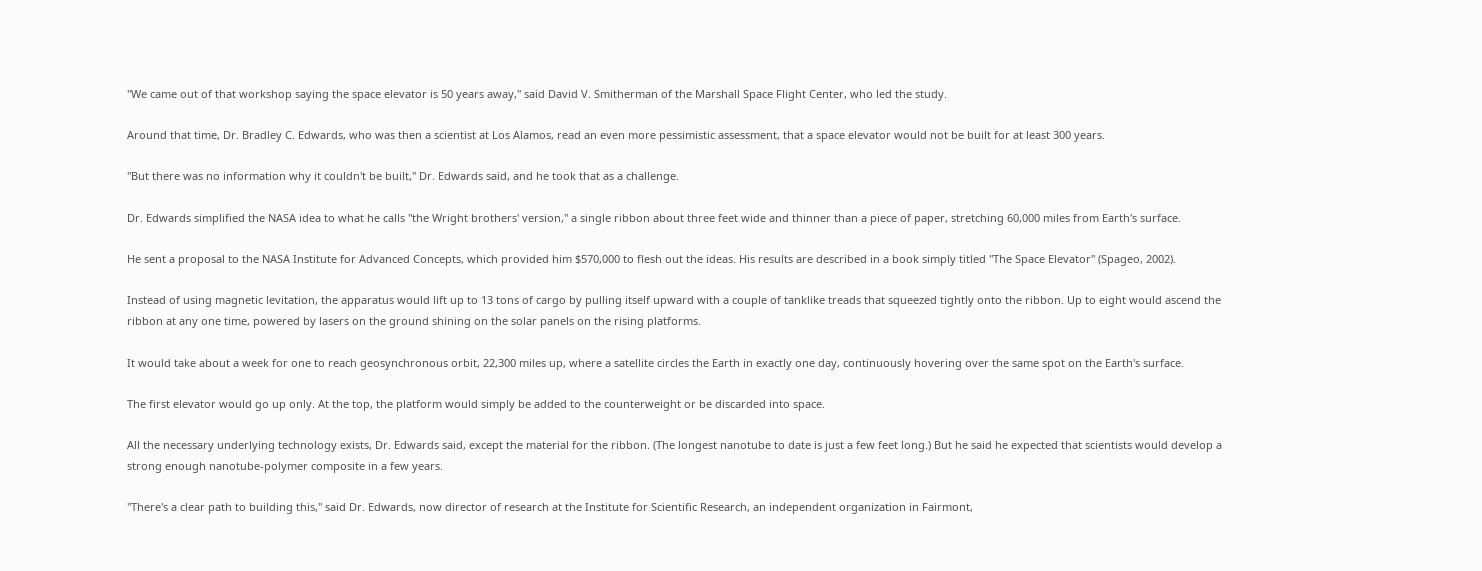"We came out of that workshop saying the space elevator is 50 years away," said David V. Smitherman of the Marshall Space Flight Center, who led the study.

Around that time, Dr. Bradley C. Edwards, who was then a scientist at Los Alamos, read an even more pessimistic assessment, that a space elevator would not be built for at least 300 years.

"But there was no information why it couldn't be built," Dr. Edwards said, and he took that as a challenge.

Dr. Edwards simplified the NASA idea to what he calls "the Wright brothers' version," a single ribbon about three feet wide and thinner than a piece of paper, stretching 60,000 miles from Earth's surface.

He sent a proposal to the NASA Institute for Advanced Concepts, which provided him $570,000 to flesh out the ideas. His results are described in a book simply titled "The Space Elevator" (Spageo, 2002).

Instead of using magnetic levitation, the apparatus would lift up to 13 tons of cargo by pulling itself upward with a couple of tanklike treads that squeezed tightly onto the ribbon. Up to eight would ascend the ribbon at any one time, powered by lasers on the ground shining on the solar panels on the rising platforms.

It would take about a week for one to reach geosynchronous orbit, 22,300 miles up, where a satellite circles the Earth in exactly one day, continuously hovering over the same spot on the Earth's surface.

The first elevator would go up only. At the top, the platform would simply be added to the counterweight or be discarded into space.

All the necessary underlying technology exists, Dr. Edwards said, except the material for the ribbon. (The longest nanotube to date is just a few feet long.) But he said he expected that scientists would develop a strong enough nanotube-polymer composite in a few years.

"There's a clear path to building this," said Dr. Edwards, now director of research at the Institute for Scientific Research, an independent organization in Fairmont,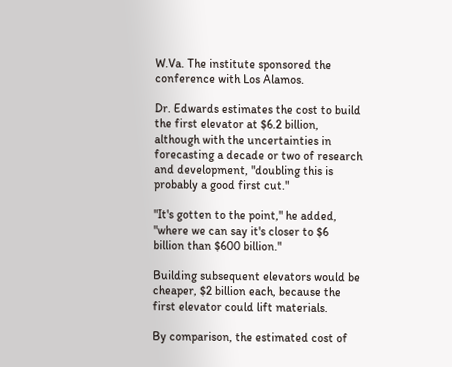W.Va. The institute sponsored the conference with Los Alamos.

Dr. Edwards estimates the cost to build the first elevator at $6.2 billion, although with the uncertainties in forecasting a decade or two of research and development, "doubling this is probably a good first cut."

"It's gotten to the point," he added, "where we can say it's closer to $6 billion than $600 billion."

Building subsequent elevators would be cheaper, $2 billion each, because the first elevator could lift materials.

By comparison, the estimated cost of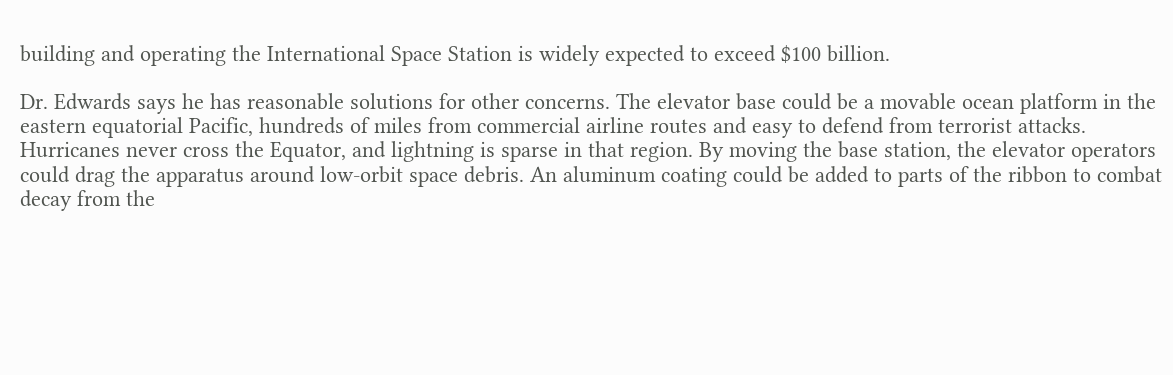building and operating the International Space Station is widely expected to exceed $100 billion.

Dr. Edwards says he has reasonable solutions for other concerns. The elevator base could be a movable ocean platform in the eastern equatorial Pacific, hundreds of miles from commercial airline routes and easy to defend from terrorist attacks. Hurricanes never cross the Equator, and lightning is sparse in that region. By moving the base station, the elevator operators could drag the apparatus around low-orbit space debris. An aluminum coating could be added to parts of the ribbon to combat decay from the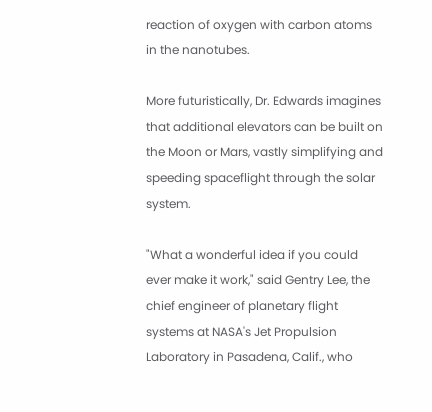reaction of oxygen with carbon atoms in the nanotubes.

More futuristically, Dr. Edwards imagines that additional elevators can be built on the Moon or Mars, vastly simplifying and speeding spaceflight through the solar system.

"What a wonderful idea if you could ever make it work," said Gentry Lee, the chief engineer of planetary flight systems at NASA's Jet Propulsion Laboratory in Pasadena, Calif., who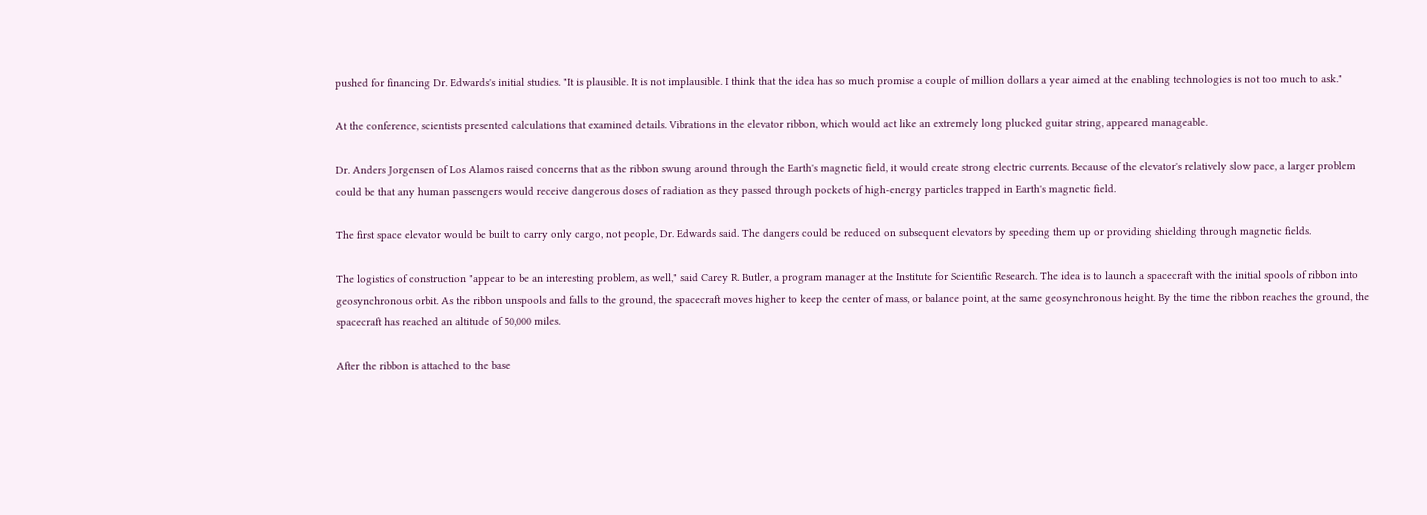pushed for financing Dr. Edwards's initial studies. "It is plausible. It is not implausible. I think that the idea has so much promise a couple of million dollars a year aimed at the enabling technologies is not too much to ask."

At the conference, scientists presented calculations that examined details. Vibrations in the elevator ribbon, which would act like an extremely long plucked guitar string, appeared manageable.

Dr. Anders Jorgensen of Los Alamos raised concerns that as the ribbon swung around through the Earth's magnetic field, it would create strong electric currents. Because of the elevator's relatively slow pace, a larger problem could be that any human passengers would receive dangerous doses of radiation as they passed through pockets of high-energy particles trapped in Earth's magnetic field.

The first space elevator would be built to carry only cargo, not people, Dr. Edwards said. The dangers could be reduced on subsequent elevators by speeding them up or providing shielding through magnetic fields.

The logistics of construction "appear to be an interesting problem, as well," said Carey R. Butler, a program manager at the Institute for Scientific Research. The idea is to launch a spacecraft with the initial spools of ribbon into geosynchronous orbit. As the ribbon unspools and falls to the ground, the spacecraft moves higher to keep the center of mass, or balance point, at the same geosynchronous height. By the time the ribbon reaches the ground, the spacecraft has reached an altitude of 50,000 miles.

After the ribbon is attached to the base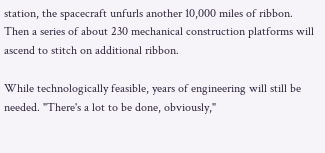station, the spacecraft unfurls another 10,000 miles of ribbon. Then a series of about 230 mechanical construction platforms will ascend to stitch on additional ribbon.

While technologically feasible, years of engineering will still be needed. "There's a lot to be done, obviously,"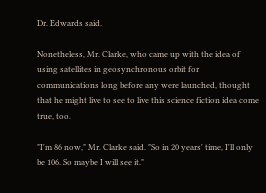Dr. Edwards said.

Nonetheless, Mr. Clarke, who came up with the idea of using satellites in geosynchronous orbit for communications long before any were launched, thought that he might live to see to live this science fiction idea come true, too.

"I'm 86 now," Mr. Clarke said. "So in 20 years' time, I'll only be 106. So maybe I will see it."